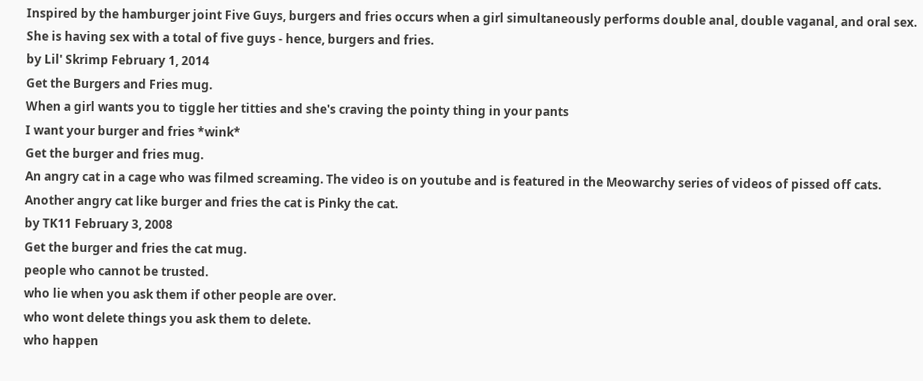Inspired by the hamburger joint Five Guys, burgers and fries occurs when a girl simultaneously performs double anal, double vaganal, and oral sex. She is having sex with a total of five guys - hence, burgers and fries.
by Lil' Skrimp February 1, 2014
Get the Burgers and Fries mug.
When a girl wants you to tiggle her titties and she's craving the pointy thing in your pants
I want your burger and fries *wink*
Get the burger and fries mug.
An angry cat in a cage who was filmed screaming. The video is on youtube and is featured in the Meowarchy series of videos of pissed off cats.
Another angry cat like burger and fries the cat is Pinky the cat.
by TK11 February 3, 2008
Get the burger and fries the cat mug.
people who cannot be trusted.
who lie when you ask them if other people are over.
who wont delete things you ask them to delete.
who happen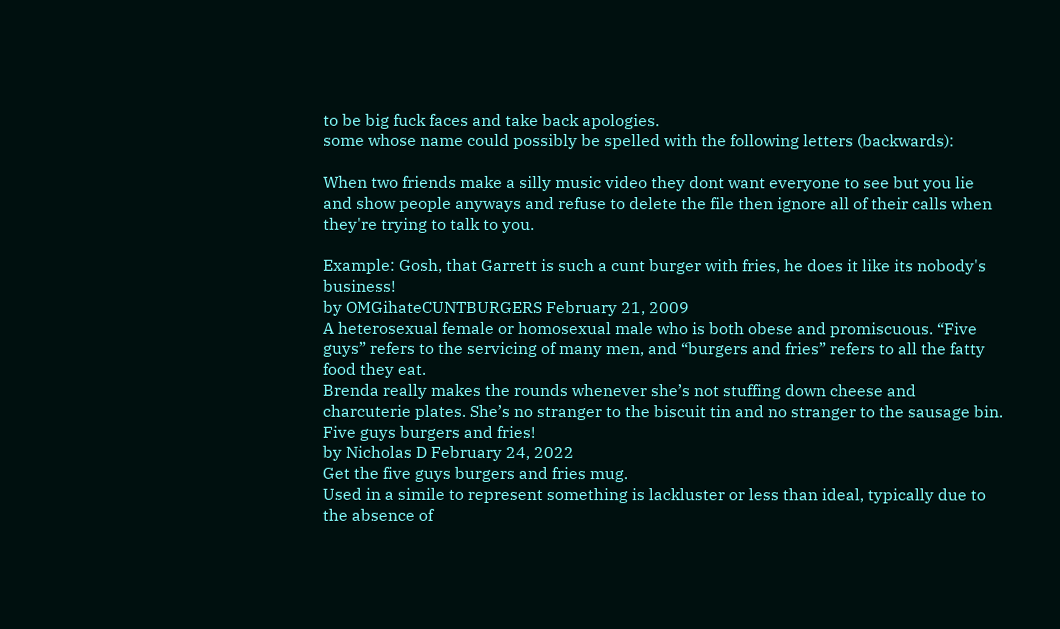to be big fuck faces and take back apologies.
some whose name could possibly be spelled with the following letters (backwards):

When two friends make a silly music video they dont want everyone to see but you lie and show people anyways and refuse to delete the file then ignore all of their calls when they're trying to talk to you.

Example: Gosh, that Garrett is such a cunt burger with fries, he does it like its nobody's business!
by OMGihateCUNTBURGERS February 21, 2009
A heterosexual female or homosexual male who is both obese and promiscuous. “Five guys” refers to the servicing of many men, and “burgers and fries” refers to all the fatty food they eat.
Brenda really makes the rounds whenever she’s not stuffing down cheese and charcuterie plates. She’s no stranger to the biscuit tin and no stranger to the sausage bin. Five guys burgers and fries!
by Nicholas D February 24, 2022
Get the five guys burgers and fries mug.
Used in a simile to represent something is lackluster or less than ideal, typically due to the absence of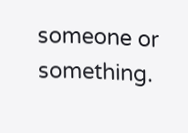someone or something.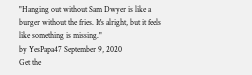"Hanging out without Sam Dwyer is like a burger without the fries. It's alright, but it feels like something is missing."
by YesPapa47 September 9, 2020
Get the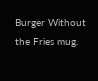Burger Without the Fries mug.